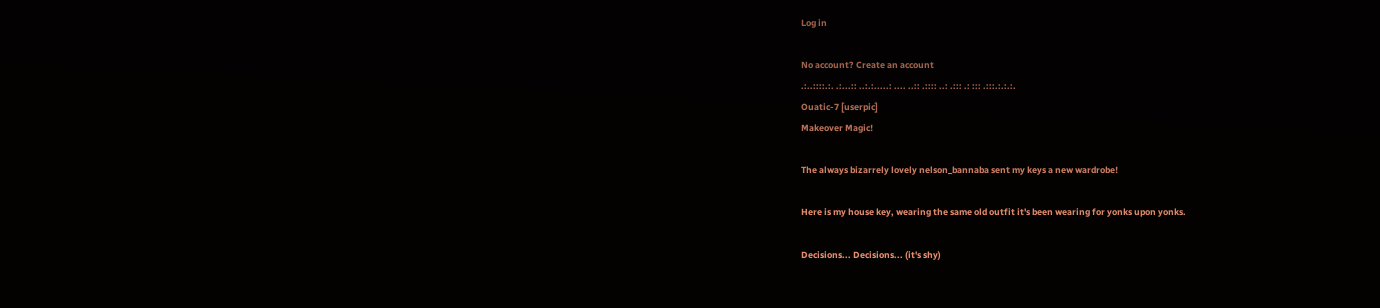Log in

No account? Create an account
.:..::::.:. .:...:: ..:.:.....: .... ..:: .:::: ..: .::: .: ::: .:::.:.:.:.
Ouatic-7 [userpic]
Makeover Magic!

The always bizarrely lovely nelson_bannaba sent my keys a new wardrobe!

Here is my house key, wearing the same old outfit it's been wearing for yonks upon yonks.

Decisions... Decisions... (it's shy)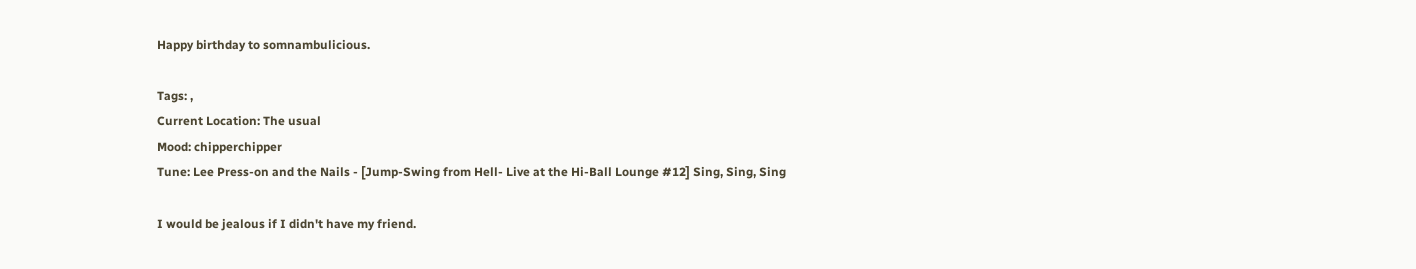Happy birthday to somnambulicious.

Tags: ,
Current Location: The usual
Mood: chipperchipper
Tune: Lee Press-on and the Nails - [Jump-Swing from Hell- Live at the Hi-Ball Lounge #12] Sing, Sing, Sing

I would be jealous if I didn't have my friend.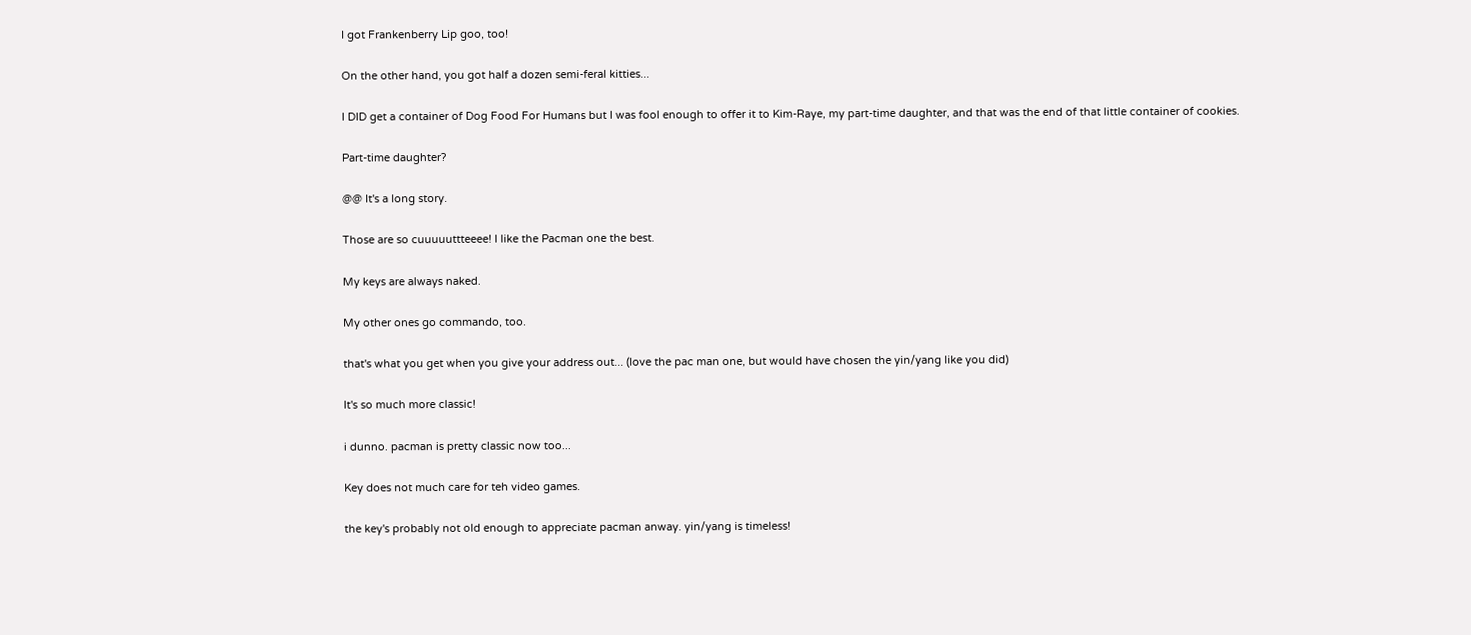I got Frankenberry Lip goo, too!

On the other hand, you got half a dozen semi-feral kitties...

I DID get a container of Dog Food For Humans but I was fool enough to offer it to Kim-Raye, my part-time daughter, and that was the end of that little container of cookies.

Part-time daughter?

@@ It's a long story.

Those are so cuuuuuttteeee! I like the Pacman one the best.

My keys are always naked.

My other ones go commando, too.

that's what you get when you give your address out... (love the pac man one, but would have chosen the yin/yang like you did)

It's so much more classic!

i dunno. pacman is pretty classic now too...

Key does not much care for teh video games.

the key's probably not old enough to appreciate pacman anway. yin/yang is timeless!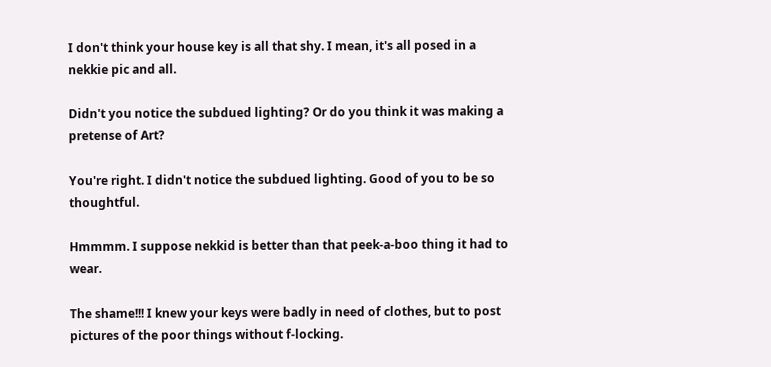I don't think your house key is all that shy. I mean, it's all posed in a nekkie pic and all.

Didn't you notice the subdued lighting? Or do you think it was making a pretense of Art?

You're right. I didn't notice the subdued lighting. Good of you to be so thoughtful.

Hmmmm. I suppose nekkid is better than that peek-a-boo thing it had to wear.

The shame!!! I knew your keys were badly in need of clothes, but to post pictures of the poor things without f-locking.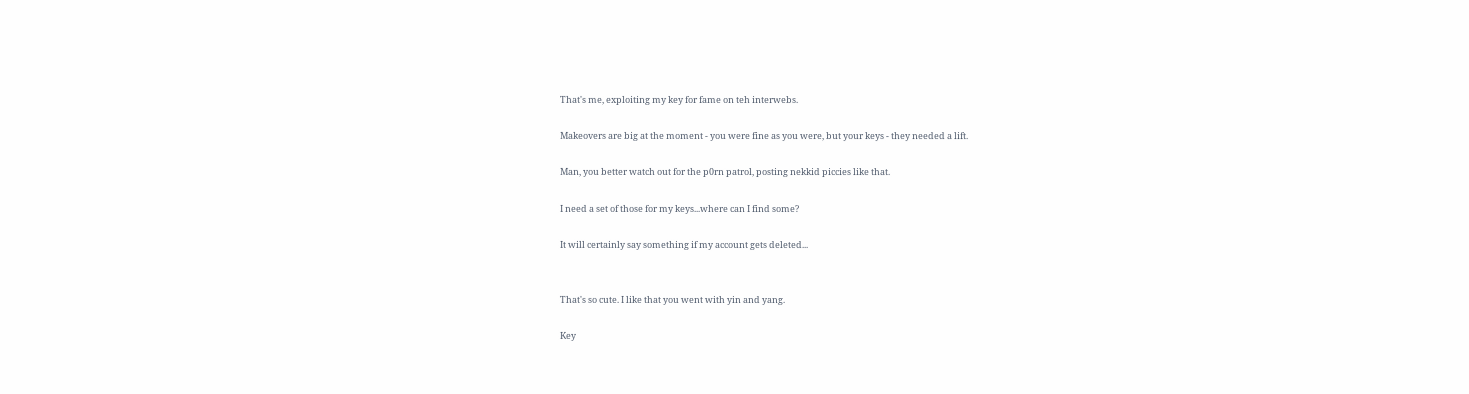That's me, exploiting my key for fame on teh interwebs.

Makeovers are big at the moment - you were fine as you were, but your keys - they needed a lift.

Man, you better watch out for the p0rn patrol, posting nekkid piccies like that.

I need a set of those for my keys...where can I find some?

It will certainly say something if my account gets deleted...


That's so cute. I like that you went with yin and yang.

Key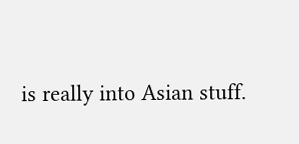is really into Asian stuff.